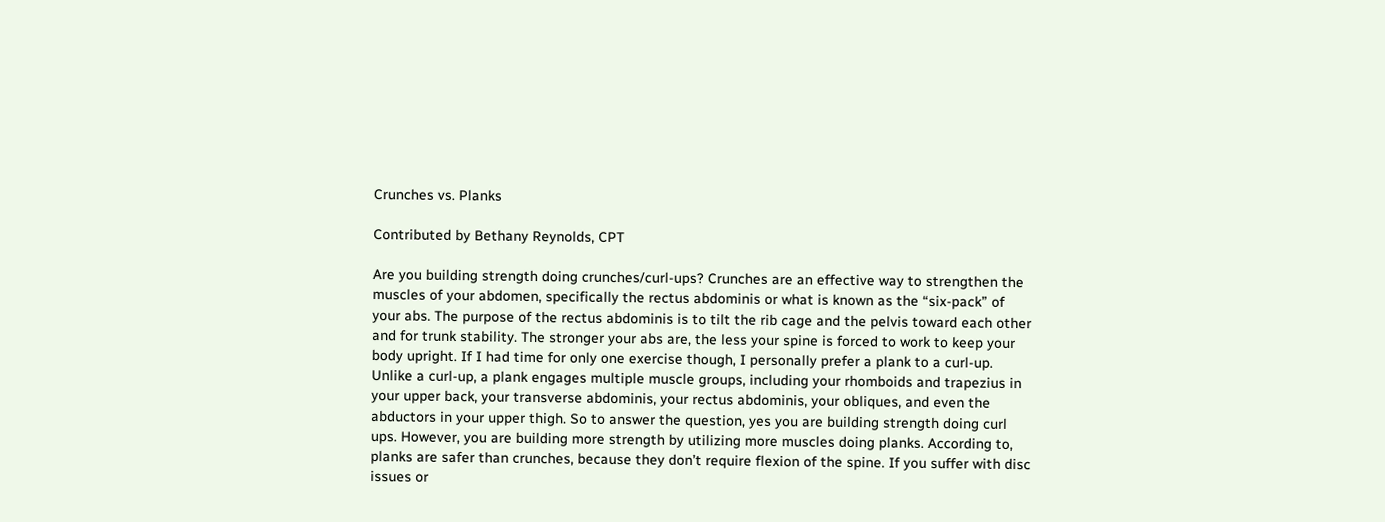Crunches vs. Planks

Contributed by Bethany Reynolds, CPT

Are you building strength doing crunches/curl-ups? Crunches are an effective way to strengthen the muscles of your abdomen, specifically the rectus abdominis or what is known as the “six-pack” of your abs. The purpose of the rectus abdominis is to tilt the rib cage and the pelvis toward each other and for trunk stability. The stronger your abs are, the less your spine is forced to work to keep your body upright. If I had time for only one exercise though, I personally prefer a plank to a curl-up. Unlike a curl-up, a plank engages multiple muscle groups, including your rhomboids and trapezius in your upper back, your transverse abdominis, your rectus abdominis, your obliques, and even the abductors in your upper thigh. So to answer the question, yes you are building strength doing curl ups. However, you are building more strength by utilizing more muscles doing planks. According to, planks are safer than crunches, because they don’t require flexion of the spine. If you suffer with disc issues or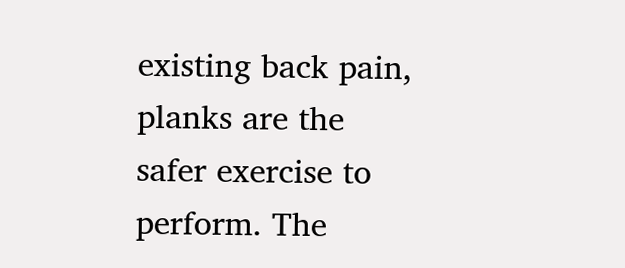existing back pain, planks are the safer exercise to perform. The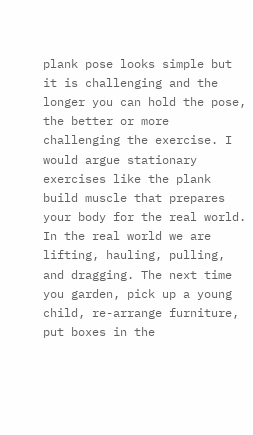plank pose looks simple but it is challenging and the longer you can hold the pose, the better or more challenging the exercise. I would argue stationary exercises like the plank build muscle that prepares your body for the real world. In the real world we are lifting, hauling, pulling, and dragging. The next time you garden, pick up a young child, re-arrange furniture, put boxes in the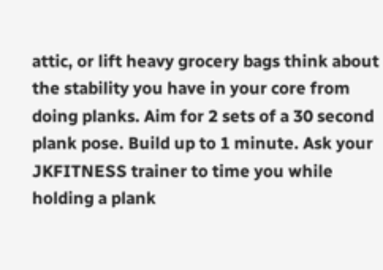attic, or lift heavy grocery bags think about the stability you have in your core from doing planks. Aim for 2 sets of a 30 second plank pose. Build up to 1 minute. Ask your JKFITNESS trainer to time you while holding a plank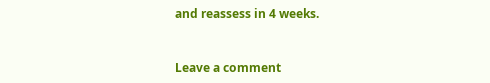and reassess in 4 weeks.


Leave a comment